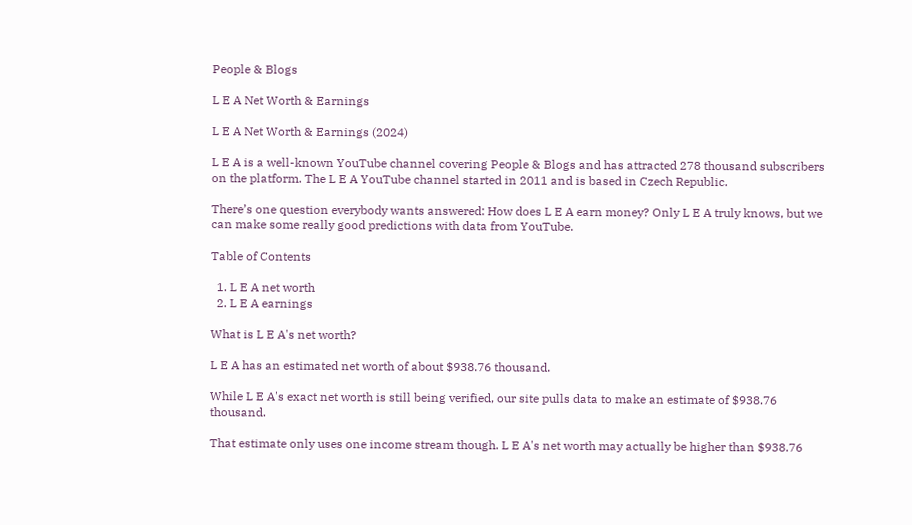People & Blogs

L E A Net Worth & Earnings

L E A Net Worth & Earnings (2024)

L E A is a well-known YouTube channel covering People & Blogs and has attracted 278 thousand subscribers on the platform. The L E A YouTube channel started in 2011 and is based in Czech Republic.

There’s one question everybody wants answered: How does L E A earn money? Only L E A truly knows, but we can make some really good predictions with data from YouTube.

Table of Contents

  1. L E A net worth
  2. L E A earnings

What is L E A's net worth?

L E A has an estimated net worth of about $938.76 thousand.

While L E A's exact net worth is still being verified, our site pulls data to make an estimate of $938.76 thousand.

That estimate only uses one income stream though. L E A's net worth may actually be higher than $938.76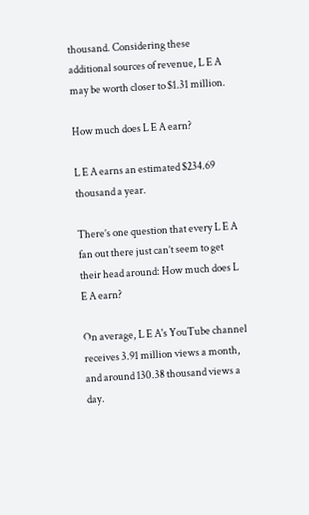thousand. Considering these additional sources of revenue, L E A may be worth closer to $1.31 million.

How much does L E A earn?

L E A earns an estimated $234.69 thousand a year.

There’s one question that every L E A fan out there just can’t seem to get their head around: How much does L E A earn?

On average, L E A's YouTube channel receives 3.91 million views a month, and around 130.38 thousand views a day.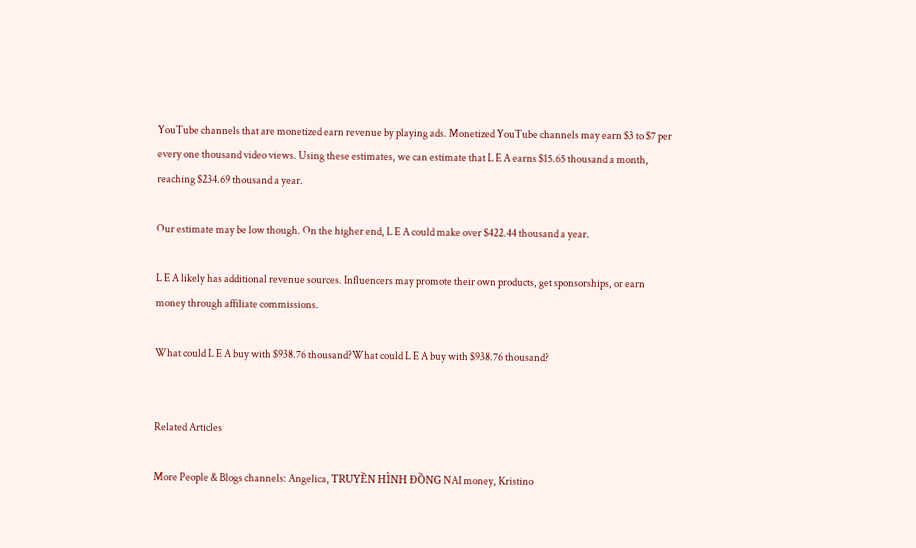YouTube channels that are monetized earn revenue by playing ads. Monetized YouTube channels may earn $3 to $7 per every one thousand video views. Using these estimates, we can estimate that L E A earns $15.65 thousand a month, reaching $234.69 thousand a year.

Our estimate may be low though. On the higher end, L E A could make over $422.44 thousand a year.

L E A likely has additional revenue sources. Influencers may promote their own products, get sponsorships, or earn money through affiliate commissions.

What could L E A buy with $938.76 thousand?What could L E A buy with $938.76 thousand?


Related Articles

More People & Blogs channels: Angelica, TRUYỀN HÌNH ĐỒNG NAI money, Kristino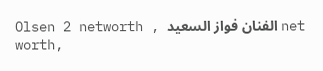Olsen 2 networth , الفنان فواز السعيد net worth,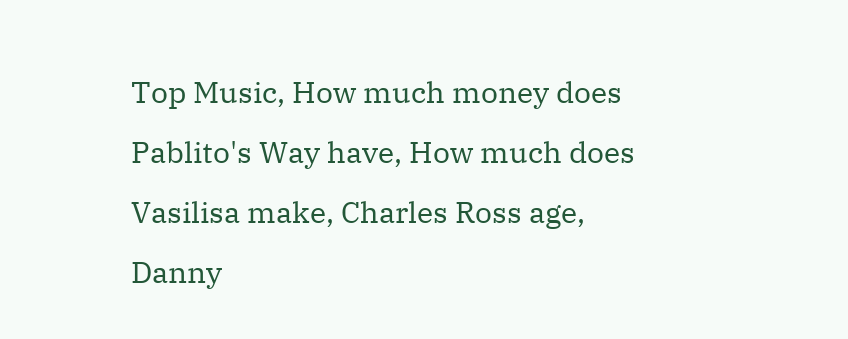Top Music, How much money does Pablito's Way have, How much does Vasilisa make, Charles Ross age, Danny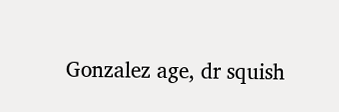Gonzalez age, dr squish